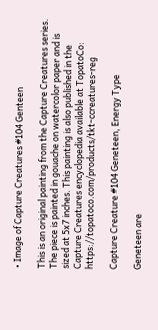• Image of Capture Creatures #104 Genteen

This is an original painting from the Capture Creatures series. The piece is painted in gouache on watercolor paper and is sized at 5x7 inches. This painting is also published in the Capture Creatures encyclopedia available at TopatoCo: https://topatoco.com/products/tkt-ccreatures-reg

Capture Creature #104 Geneteen, Energy Type

Geneteen are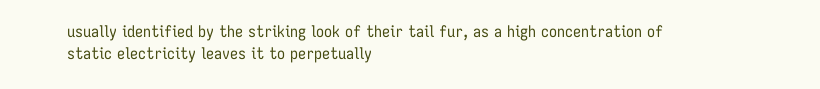usually identified by the striking look of their tail fur, as a high concentration of static electricity leaves it to perpetually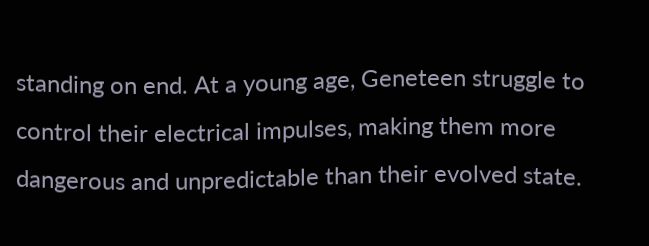standing on end. At a young age, Geneteen struggle to control their electrical impulses, making them more dangerous and unpredictable than their evolved state.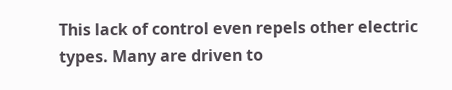This lack of control even repels other electric types. Many are driven to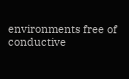environments free of conductive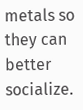metals so they can better socialize.